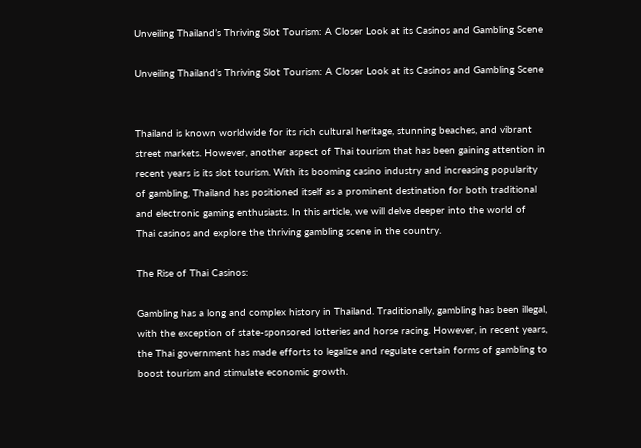Unveiling Thailand’s Thriving Slot Tourism: A Closer Look at its Casinos and Gambling Scene

Unveiling Thailand’s Thriving Slot Tourism: A Closer Look at its Casinos and Gambling Scene


Thailand is known worldwide for its rich cultural heritage, stunning beaches, and vibrant street markets. However, another aspect of Thai tourism that has been gaining attention in recent years is its slot tourism. With its booming casino industry and increasing popularity of gambling, Thailand has positioned itself as a prominent destination for both traditional and electronic gaming enthusiasts. In this article, we will delve deeper into the world of Thai casinos and explore the thriving gambling scene in the country.

The Rise of Thai Casinos:

Gambling has a long and complex history in Thailand. Traditionally, gambling has been illegal, with the exception of state-sponsored lotteries and horse racing. However, in recent years, the Thai government has made efforts to legalize and regulate certain forms of gambling to boost tourism and stimulate economic growth.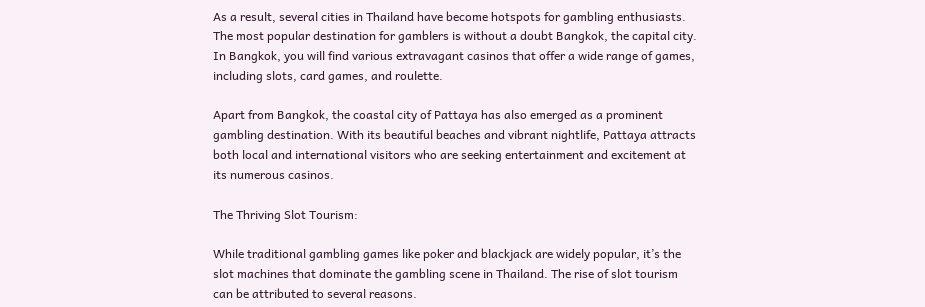As a result, several cities in Thailand have become hotspots for gambling enthusiasts. The most popular destination for gamblers is without a doubt Bangkok, the capital city. In Bangkok, you will find various extravagant casinos that offer a wide range of games, including slots, card games, and roulette.

Apart from Bangkok, the coastal city of Pattaya has also emerged as a prominent gambling destination. With its beautiful beaches and vibrant nightlife, Pattaya attracts both local and international visitors who are seeking entertainment and excitement at its numerous casinos.

The Thriving Slot Tourism:

While traditional gambling games like poker and blackjack are widely popular, it’s the slot machines that dominate the gambling scene in Thailand. The rise of slot tourism can be attributed to several reasons.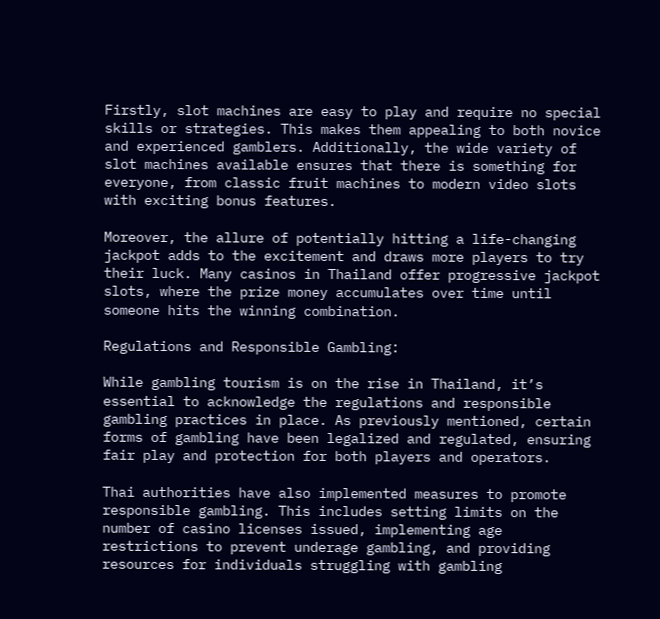Firstly, slot machines are easy to play and require no special skills or strategies. This makes them appealing to both novice and experienced gamblers. Additionally, the wide variety of slot machines available ensures that there is something for everyone, from classic fruit machines to modern video slots with exciting bonus features.

Moreover, the allure of potentially hitting a life-changing jackpot adds to the excitement and draws more players to try their luck. Many casinos in Thailand offer progressive jackpot slots, where the prize money accumulates over time until someone hits the winning combination.

Regulations and Responsible Gambling:

While gambling tourism is on the rise in Thailand, it’s essential to acknowledge the regulations and responsible gambling practices in place. As previously mentioned, certain forms of gambling have been legalized and regulated, ensuring fair play and protection for both players and operators.

Thai authorities have also implemented measures to promote responsible gambling. This includes setting limits on the number of casino licenses issued, implementing age restrictions to prevent underage gambling, and providing resources for individuals struggling with gambling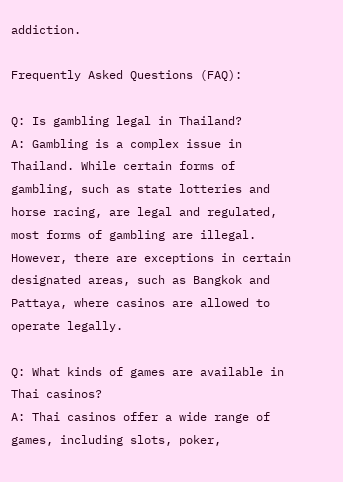addiction.

Frequently Asked Questions (FAQ):

Q: Is gambling legal in Thailand?
A: Gambling is a complex issue in Thailand. While certain forms of gambling, such as state lotteries and horse racing, are legal and regulated, most forms of gambling are illegal. However, there are exceptions in certain designated areas, such as Bangkok and Pattaya, where casinos are allowed to operate legally.

Q: What kinds of games are available in Thai casinos?
A: Thai casinos offer a wide range of games, including slots, poker,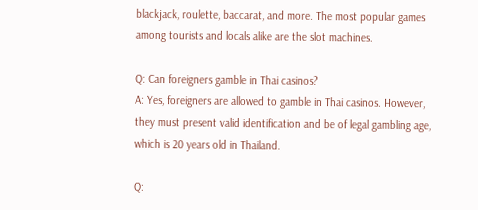blackjack, roulette, baccarat, and more. The most popular games among tourists and locals alike are the slot machines.

Q: Can foreigners gamble in Thai casinos?
A: Yes, foreigners are allowed to gamble in Thai casinos. However, they must present valid identification and be of legal gambling age, which is 20 years old in Thailand.

Q: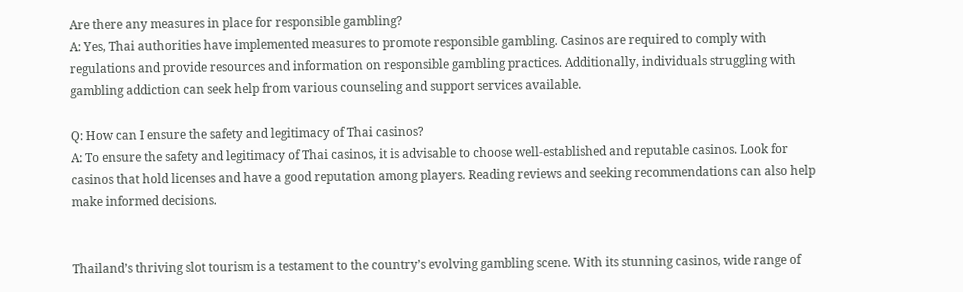Are there any measures in place for responsible gambling?
A: Yes, Thai authorities have implemented measures to promote responsible gambling. Casinos are required to comply with regulations and provide resources and information on responsible gambling practices. Additionally, individuals struggling with gambling addiction can seek help from various counseling and support services available.

Q: How can I ensure the safety and legitimacy of Thai casinos?
A: To ensure the safety and legitimacy of Thai casinos, it is advisable to choose well-established and reputable casinos. Look for casinos that hold licenses and have a good reputation among players. Reading reviews and seeking recommendations can also help make informed decisions.


Thailand’s thriving slot tourism is a testament to the country’s evolving gambling scene. With its stunning casinos, wide range of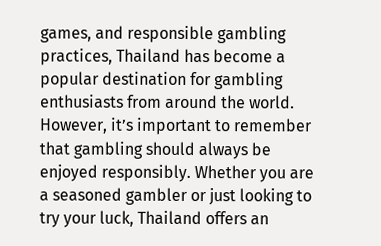games, and responsible gambling practices, Thailand has become a popular destination for gambling enthusiasts from around the world. However, it’s important to remember that gambling should always be enjoyed responsibly. Whether you are a seasoned gambler or just looking to try your luck, Thailand offers an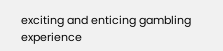exciting and enticing gambling experience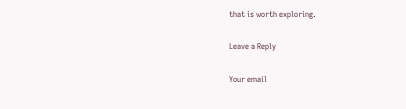that is worth exploring.

Leave a Reply

Your email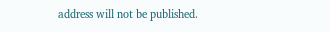address will not be published.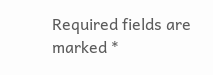Required fields are marked *